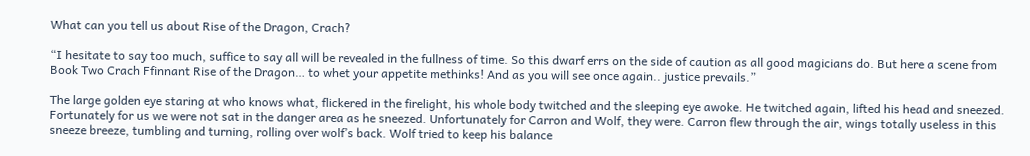What can you tell us about Rise of the Dragon, Crach?

“I hesitate to say too much, suffice to say all will be revealed in the fullness of time. So this dwarf errs on the side of caution as all good magicians do. But here a scene from Book Two Crach Ffinnant Rise of the Dragon… to whet your appetite methinks! And as you will see once again.. justice prevails.”

The large golden eye staring at who knows what, flickered in the firelight, his whole body twitched and the sleeping eye awoke. He twitched again, lifted his head and sneezed. Fortunately for us we were not sat in the danger area as he sneezed. Unfortunately for Carron and Wolf, they were. Carron flew through the air, wings totally useless in this sneeze breeze, tumbling and turning, rolling over wolf’s back. Wolf tried to keep his balance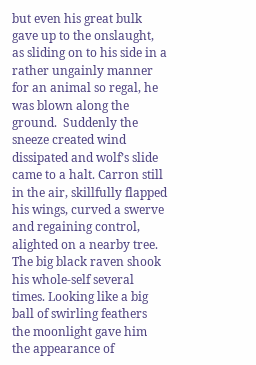but even his great bulk gave up to the onslaught, as sliding on to his side in a rather ungainly manner for an animal so regal, he was blown along the ground.  Suddenly the sneeze created wind dissipated and wolf’s slide came to a halt. Carron still in the air, skillfully flapped his wings, curved a swerve and regaining control, alighted on a nearby tree. The big black raven shook his whole-self several times. Looking like a big ball of swirling feathers the moonlight gave him the appearance of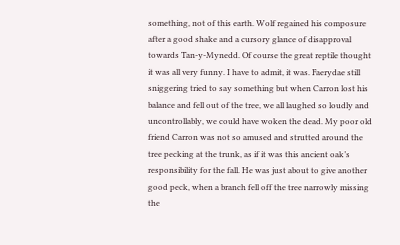something, not of this earth. Wolf regained his composure after a good shake and a cursory glance of disapproval towards Tan-y-Mynedd. Of course the great reptile thought it was all very funny. I have to admit, it was. Faerydae still sniggering tried to say something but when Carron lost his balance and fell out of the tree, we all laughed so loudly and uncontrollably, we could have woken the dead. My poor old friend Carron was not so amused and strutted around the tree pecking at the trunk, as if it was this ancient oak’s responsibility for the fall. He was just about to give another good peck, when a branch fell off the tree narrowly missing the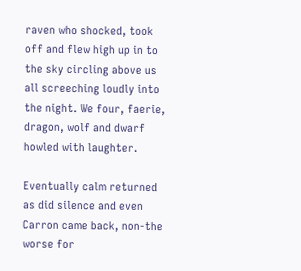raven who shocked, took off and flew high up in to the sky circling above us all screeching loudly into the night. We four, faerie, dragon, wolf and dwarf howled with laughter.

Eventually calm returned as did silence and even Carron came back, non-the worse for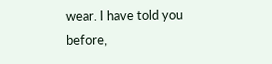wear. I have told you before,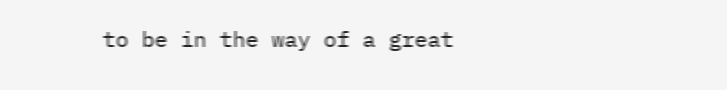to be in the way of a great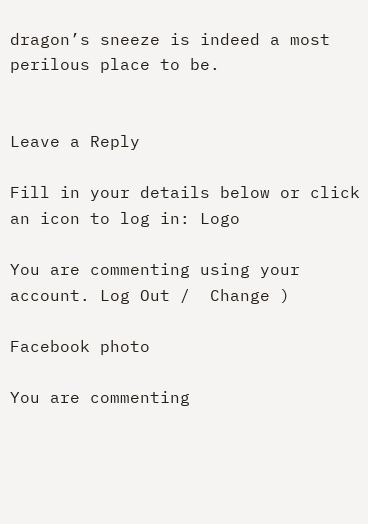dragon’s sneeze is indeed a most perilous place to be.


Leave a Reply

Fill in your details below or click an icon to log in: Logo

You are commenting using your account. Log Out /  Change )

Facebook photo

You are commenting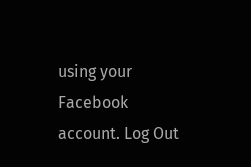using your Facebook account. Log Out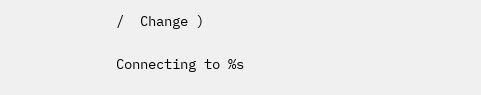/  Change )

Connecting to %s